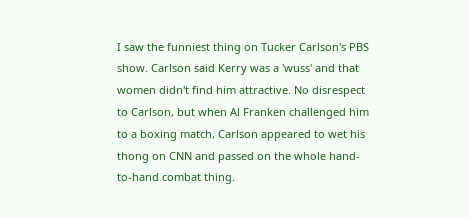I saw the funniest thing on Tucker Carlson's PBS show. Carlson said Kerry was a 'wuss' and that women didn't find him attractive. No disrespect to Carlson, but when Al Franken challenged him to a boxing match, Carlson appeared to wet his thong on CNN and passed on the whole hand-to-hand combat thing.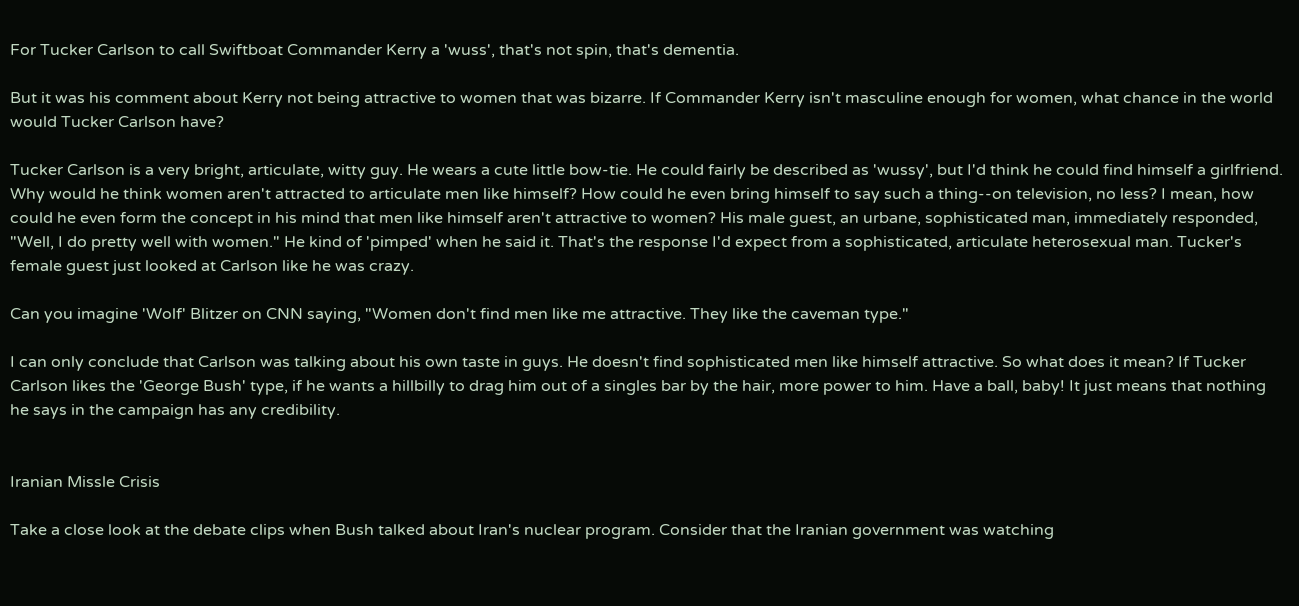For Tucker Carlson to call Swiftboat Commander Kerry a 'wuss', that's not spin, that's dementia.

But it was his comment about Kerry not being attractive to women that was bizarre. If Commander Kerry isn't masculine enough for women, what chance in the world would Tucker Carlson have?

Tucker Carlson is a very bright, articulate, witty guy. He wears a cute little bow-tie. He could fairly be described as 'wussy', but I'd think he could find himself a girlfriend. Why would he think women aren't attracted to articulate men like himself? How could he even bring himself to say such a thing--on television, no less? I mean, how could he even form the concept in his mind that men like himself aren't attractive to women? His male guest, an urbane, sophisticated man, immediately responded, "Well, I do pretty well with women." He kind of 'pimped' when he said it. That's the response I'd expect from a sophisticated, articulate heterosexual man. Tucker's female guest just looked at Carlson like he was crazy.

Can you imagine 'Wolf' Blitzer on CNN saying, "Women don't find men like me attractive. They like the caveman type."

I can only conclude that Carlson was talking about his own taste in guys. He doesn't find sophisticated men like himself attractive. So what does it mean? If Tucker Carlson likes the 'George Bush' type, if he wants a hillbilly to drag him out of a singles bar by the hair, more power to him. Have a ball, baby! It just means that nothing he says in the campaign has any credibility.


Iranian Missle Crisis

Take a close look at the debate clips when Bush talked about Iran's nuclear program. Consider that the Iranian government was watching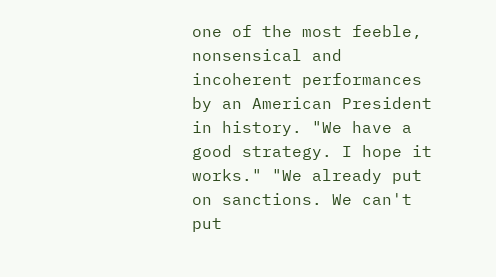one of the most feeble, nonsensical and incoherent performances by an American President in history. "We have a good strategy. I hope it works." "We already put on sanctions. We can't put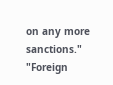on any more sanctions." "Foreign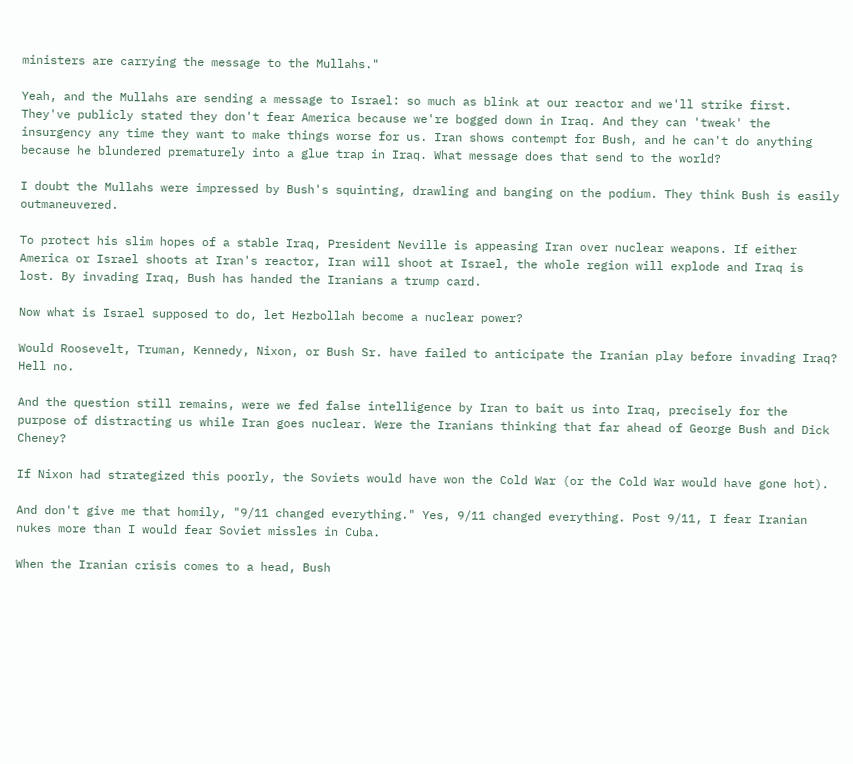ministers are carrying the message to the Mullahs."

Yeah, and the Mullahs are sending a message to Israel: so much as blink at our reactor and we'll strike first. They've publicly stated they don't fear America because we're bogged down in Iraq. And they can 'tweak' the insurgency any time they want to make things worse for us. Iran shows contempt for Bush, and he can't do anything because he blundered prematurely into a glue trap in Iraq. What message does that send to the world?

I doubt the Mullahs were impressed by Bush's squinting, drawling and banging on the podium. They think Bush is easily outmaneuvered.

To protect his slim hopes of a stable Iraq, President Neville is appeasing Iran over nuclear weapons. If either America or Israel shoots at Iran's reactor, Iran will shoot at Israel, the whole region will explode and Iraq is lost. By invading Iraq, Bush has handed the Iranians a trump card.

Now what is Israel supposed to do, let Hezbollah become a nuclear power?

Would Roosevelt, Truman, Kennedy, Nixon, or Bush Sr. have failed to anticipate the Iranian play before invading Iraq? Hell no.

And the question still remains, were we fed false intelligence by Iran to bait us into Iraq, precisely for the purpose of distracting us while Iran goes nuclear. Were the Iranians thinking that far ahead of George Bush and Dick Cheney?

If Nixon had strategized this poorly, the Soviets would have won the Cold War (or the Cold War would have gone hot).

And don't give me that homily, "9/11 changed everything." Yes, 9/11 changed everything. Post 9/11, I fear Iranian nukes more than I would fear Soviet missles in Cuba.

When the Iranian crisis comes to a head, Bush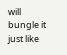will bungle it just like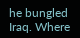he bungled Iraq. Where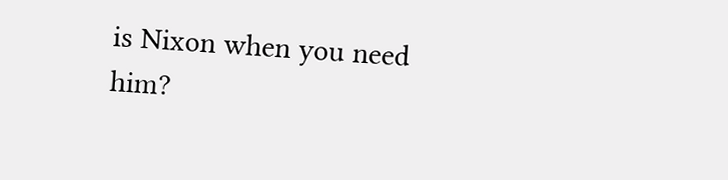is Nixon when you need him?